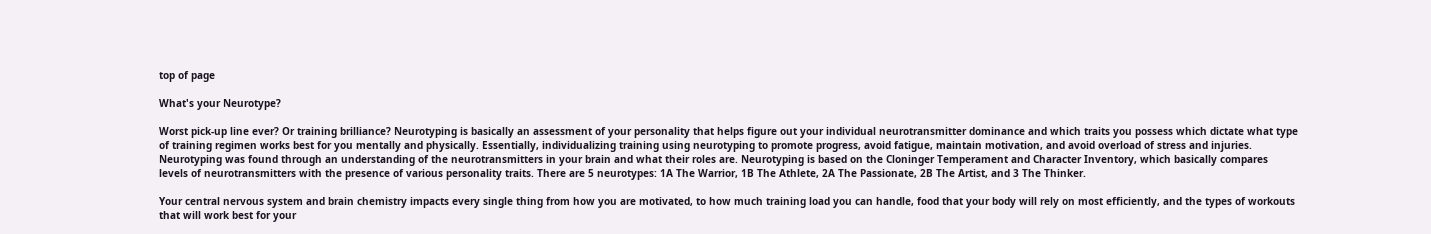top of page

What's your Neurotype?

Worst pick-up line ever? Or training brilliance? Neurotyping is basically an assessment of your personality that helps figure out your individual neurotransmitter dominance and which traits you possess which dictate what type of training regimen works best for you mentally and physically. Essentially, individualizing training using neurotyping to promote progress, avoid fatigue, maintain motivation, and avoid overload of stress and injuries. Neurotyping was found through an understanding of the neurotransmitters in your brain and what their roles are. Neurotyping is based on the Cloninger Temperament and Character Inventory, which basically compares levels of neurotransmitters with the presence of various personality traits. There are 5 neurotypes: 1A The Warrior, 1B The Athlete, 2A The Passionate, 2B The Artist, and 3 The Thinker.

Your central nervous system and brain chemistry impacts every single thing from how you are motivated, to how much training load you can handle, food that your body will rely on most efficiently, and the types of workouts that will work best for your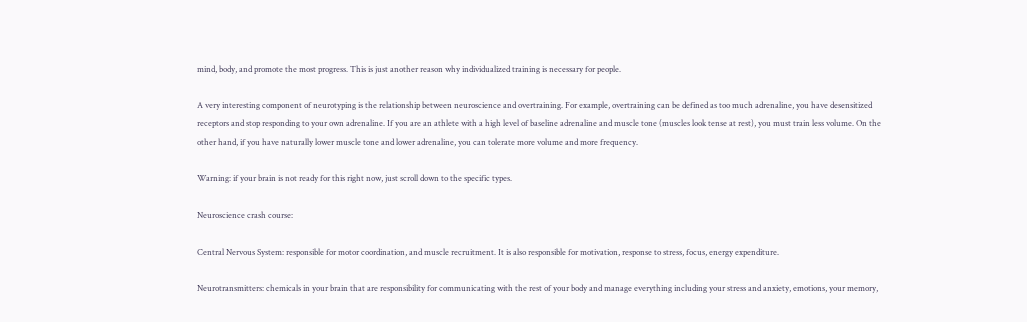mind, body, and promote the most progress. This is just another reason why individualized training is necessary for people.

A very interesting component of neurotyping is the relationship between neuroscience and overtraining. For example, overtraining can be defined as too much adrenaline, you have desensitized receptors and stop responding to your own adrenaline. If you are an athlete with a high level of baseline adrenaline and muscle tone (muscles look tense at rest), you must train less volume. On the other hand, if you have naturally lower muscle tone and lower adrenaline, you can tolerate more volume and more frequency.

Warning: if your brain is not ready for this right now, just scroll down to the specific types.

Neuroscience crash course:

Central Nervous System: responsible for motor coordination, and muscle recruitment. It is also responsible for motivation, response to stress, focus, energy expenditure.

Neurotransmitters: chemicals in your brain that are responsibility for communicating with the rest of your body and manage everything including your stress and anxiety, emotions, your memory,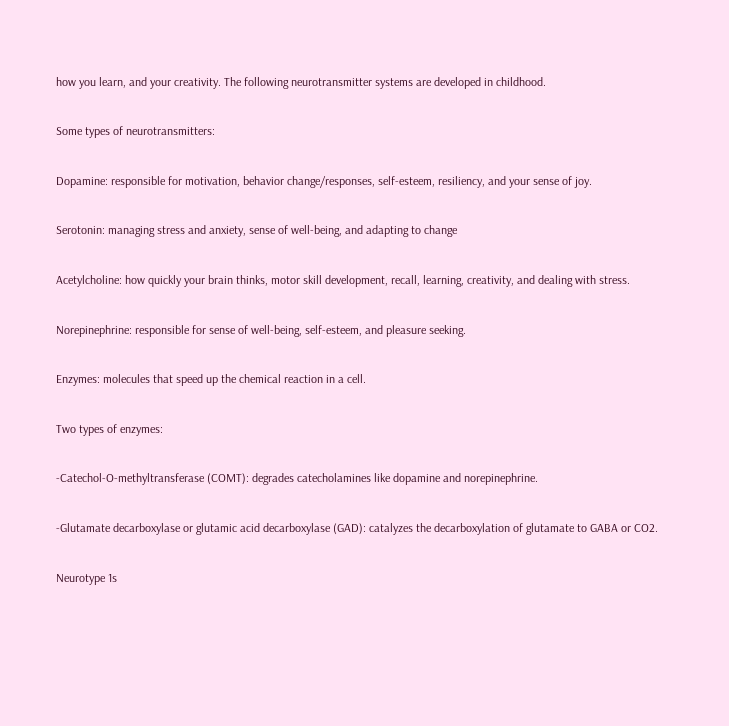how you learn, and your creativity. The following neurotransmitter systems are developed in childhood.

Some types of neurotransmitters:

Dopamine: responsible for motivation, behavior change/responses, self-esteem, resiliency, and your sense of joy.

Serotonin: managing stress and anxiety, sense of well-being, and adapting to change

Acetylcholine: how quickly your brain thinks, motor skill development, recall, learning, creativity, and dealing with stress.

Norepinephrine: responsible for sense of well-being, self-esteem, and pleasure seeking.

Enzymes: molecules that speed up the chemical reaction in a cell.

Two types of enzymes:

-Catechol-O-methyltransferase (COMT): degrades catecholamines like dopamine and norepinephrine.

-Glutamate decarboxylase or glutamic acid decarboxylase (GAD): catalyzes the decarboxylation of glutamate to GABA or CO2.

Neurotype 1s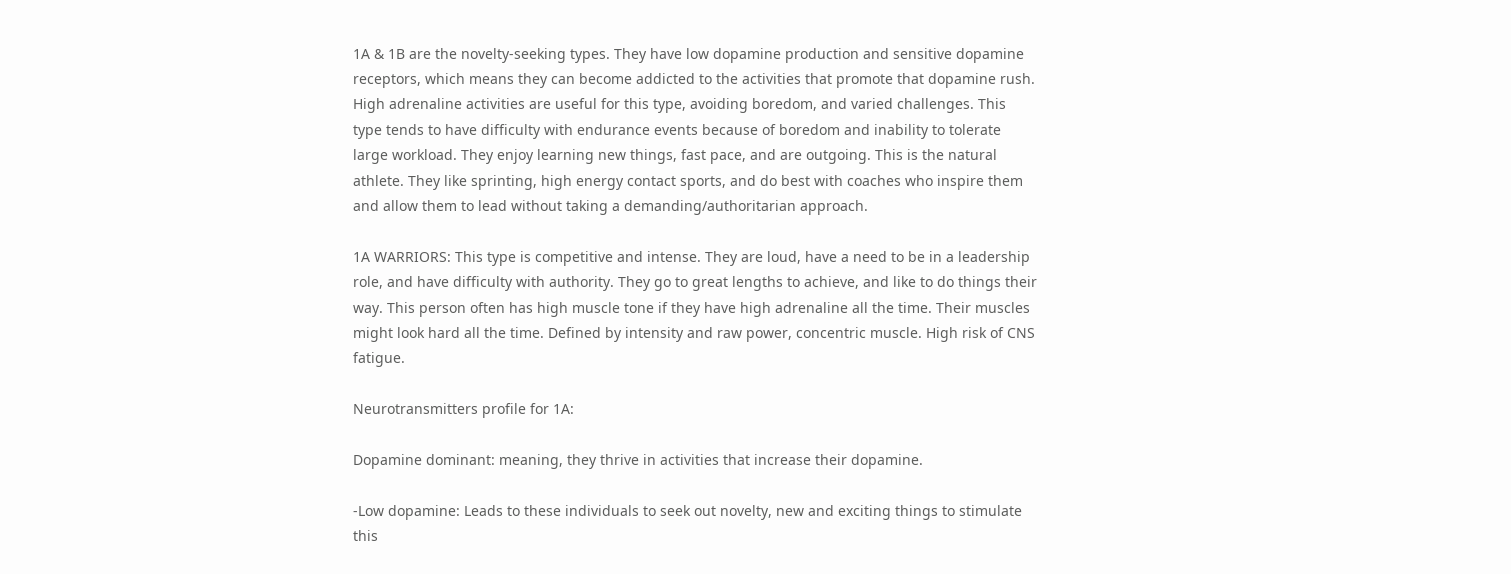1A & 1B are the novelty-seeking types. They have low dopamine production and sensitive dopamine receptors, which means they can become addicted to the activities that promote that dopamine rush. High adrenaline activities are useful for this type, avoiding boredom, and varied challenges. This type tends to have difficulty with endurance events because of boredom and inability to tolerate large workload. They enjoy learning new things, fast pace, and are outgoing. This is the natural athlete. They like sprinting, high energy contact sports, and do best with coaches who inspire them and allow them to lead without taking a demanding/authoritarian approach.

1A WARRIORS: This type is competitive and intense. They are loud, have a need to be in a leadership role, and have difficulty with authority. They go to great lengths to achieve, and like to do things their way. This person often has high muscle tone if they have high adrenaline all the time. Their muscles might look hard all the time. Defined by intensity and raw power, concentric muscle. High risk of CNS fatigue.

Neurotransmitters profile for 1A:

Dopamine dominant: meaning, they thrive in activities that increase their dopamine.

-Low dopamine: Leads to these individuals to seek out novelty, new and exciting things to stimulate this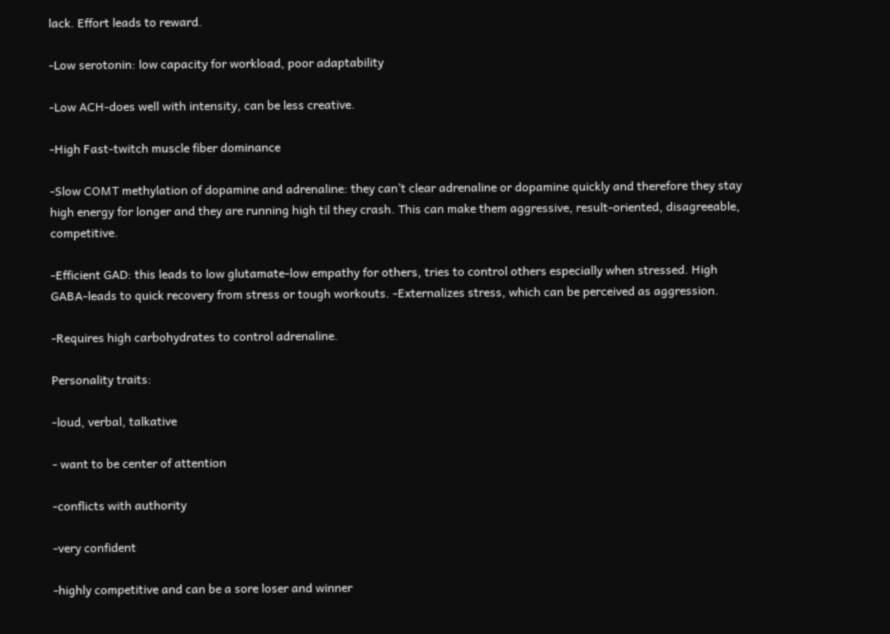lack. Effort leads to reward.

-Low serotonin: low capacity for workload, poor adaptability

-Low ACH-does well with intensity, can be less creative.

-High Fast-twitch muscle fiber dominance

-Slow COMT methylation of dopamine and adrenaline: they can’t clear adrenaline or dopamine quickly and therefore they stay high energy for longer and they are running high til they crash. This can make them aggressive, result-oriented, disagreeable, competitive.

-Efficient GAD: this leads to low glutamate-low empathy for others, tries to control others especially when stressed. High GABA-leads to quick recovery from stress or tough workouts. -Externalizes stress, which can be perceived as aggression.

-Requires high carbohydrates to control adrenaline.

Personality traits:

-loud, verbal, talkative

- want to be center of attention

-conflicts with authority

-very confident

-highly competitive and can be a sore loser and winner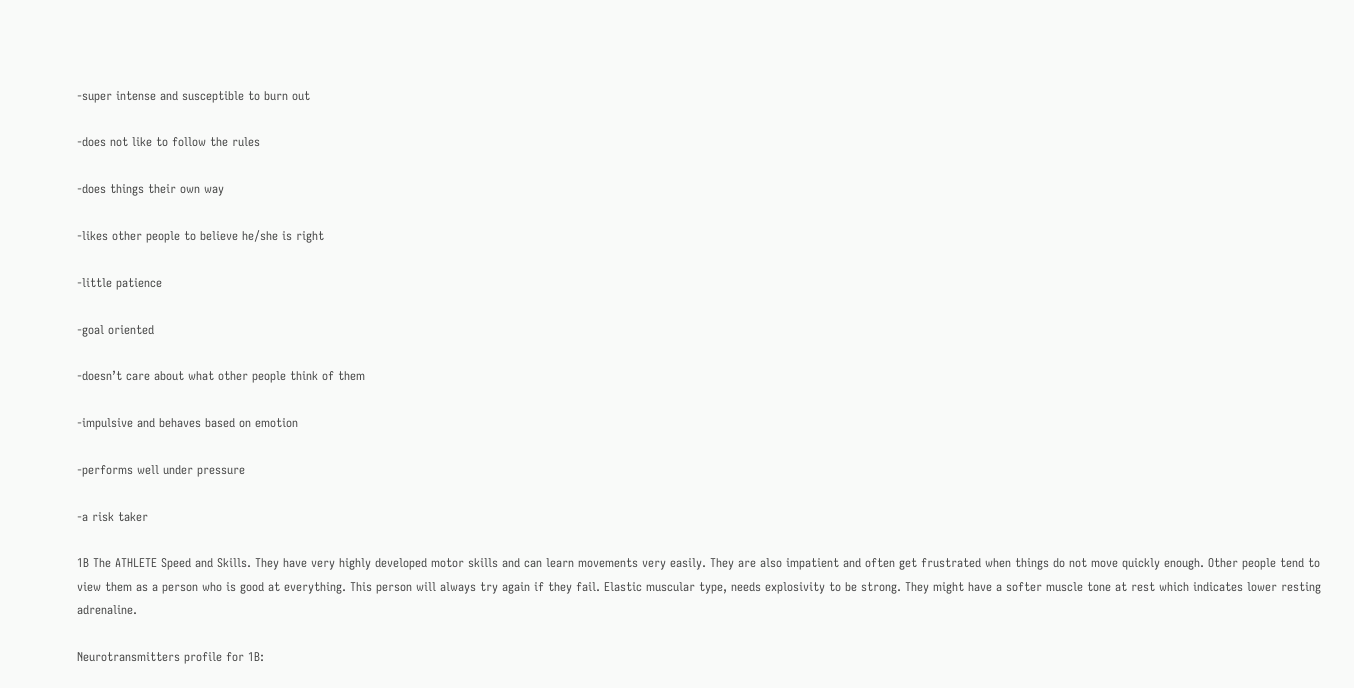-super intense and susceptible to burn out

-does not like to follow the rules

-does things their own way

-likes other people to believe he/she is right

-little patience

-goal oriented

-doesn’t care about what other people think of them

-impulsive and behaves based on emotion

-performs well under pressure

-a risk taker

1B The ATHLETE Speed and Skills. They have very highly developed motor skills and can learn movements very easily. They are also impatient and often get frustrated when things do not move quickly enough. Other people tend to view them as a person who is good at everything. This person will always try again if they fail. Elastic muscular type, needs explosivity to be strong. They might have a softer muscle tone at rest which indicates lower resting adrenaline.

Neurotransmitters profile for 1B: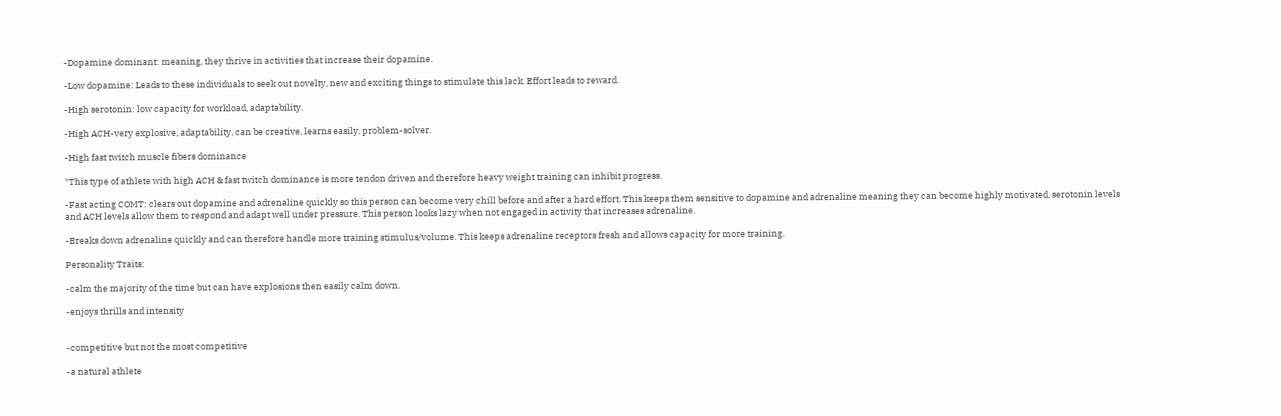-Dopamine dominant: meaning, they thrive in activities that increase their dopamine.

-Low dopamine: Leads to these individuals to seek out novelty, new and exciting things to stimulate this lack. Effort leads to reward.

-High serotonin: low capacity for workload, adaptability.

-High ACH-very explosive, adaptability, can be creative, learns easily, problem-solver.

-High fast twitch muscle fibers dominance

*This type of athlete with high ACH & fast twitch dominance is more tendon driven and therefore heavy weight training can inhibit progress.

-Fast acting COMT: clears out dopamine and adrenaline quickly so this person can become very chill before and after a hard effort. This keeps them sensitive to dopamine and adrenaline meaning they can become highly motivated, serotonin levels and ACH levels allow them to respond and adapt well under pressure. This person looks lazy when not engaged in activity that increases adrenaline.

-Breaks down adrenaline quickly and can therefore handle more training stimulus/volume. This keeps adrenaline receptors fresh and allows capacity for more training.

Personality Traits:

-calm the majority of the time but can have explosions then easily calm down.

-enjoys thrills and intensity


-competitive but not the most competitive

-a natural athlete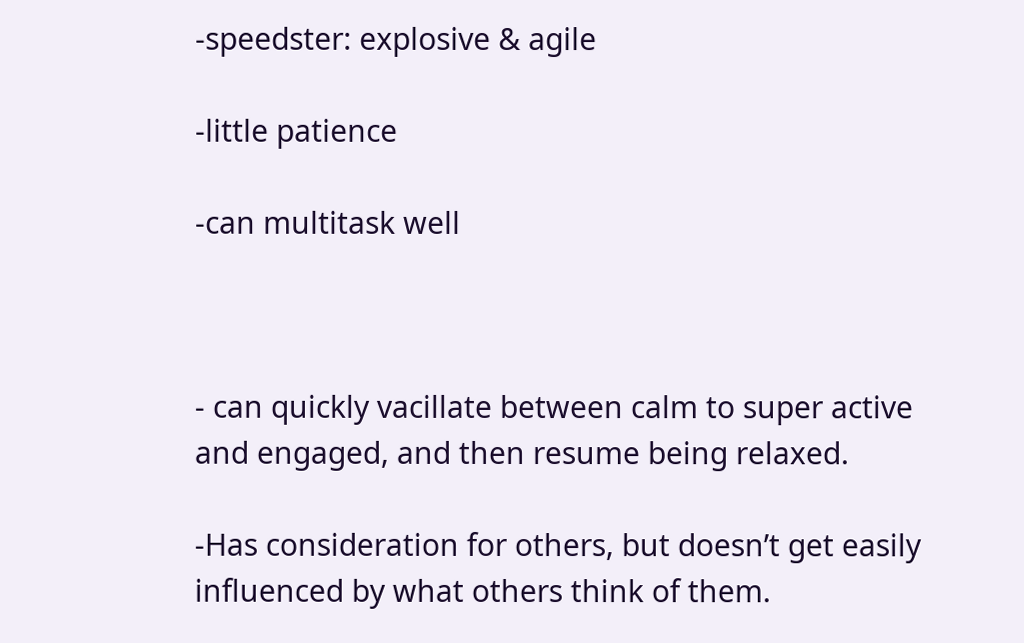-speedster: explosive & agile

-little patience

-can multitask well



- can quickly vacillate between calm to super active and engaged, and then resume being relaxed.

-Has consideration for others, but doesn’t get easily influenced by what others think of them.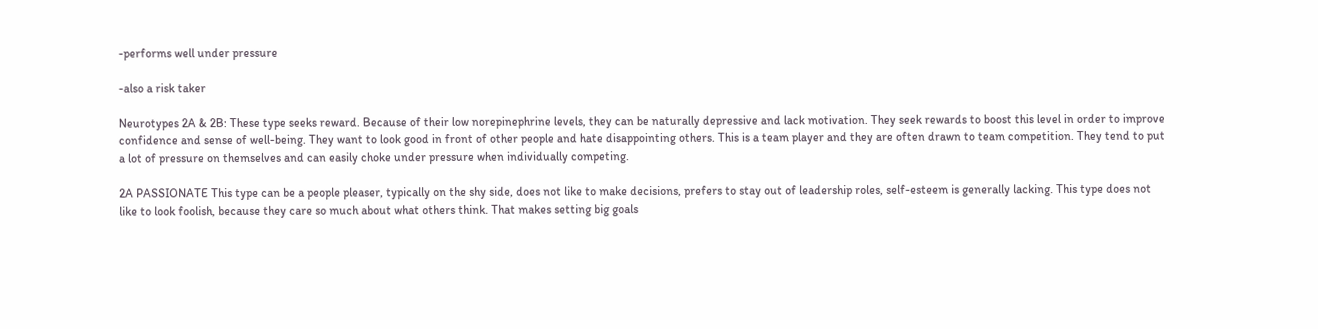-performs well under pressure

-also a risk taker

Neurotypes 2A & 2B: These type seeks reward. Because of their low norepinephrine levels, they can be naturally depressive and lack motivation. They seek rewards to boost this level in order to improve confidence and sense of well-being. They want to look good in front of other people and hate disappointing others. This is a team player and they are often drawn to team competition. They tend to put a lot of pressure on themselves and can easily choke under pressure when individually competing.

2A PASSIONATE This type can be a people pleaser, typically on the shy side, does not like to make decisions, prefers to stay out of leadership roles, self-esteem is generally lacking. This type does not like to look foolish, because they care so much about what others think. That makes setting big goals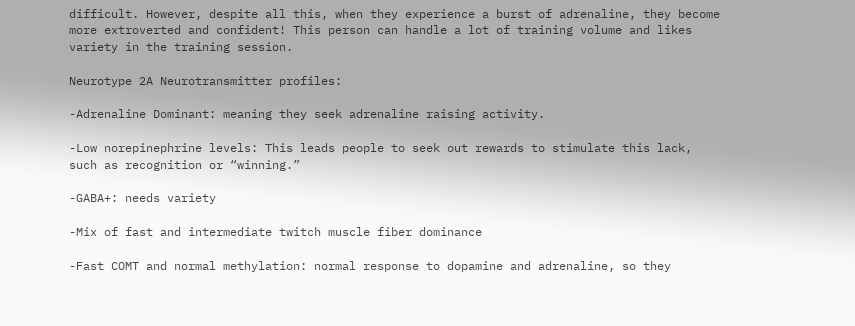difficult. However, despite all this, when they experience a burst of adrenaline, they become more extroverted and confident! This person can handle a lot of training volume and likes variety in the training session.

Neurotype 2A Neurotransmitter profiles:

-Adrenaline Dominant: meaning they seek adrenaline raising activity.

-Low norepinephrine levels: This leads people to seek out rewards to stimulate this lack, such as recognition or “winning.”

-GABA+: needs variety

-Mix of fast and intermediate twitch muscle fiber dominance

-Fast COMT and normal methylation: normal response to dopamine and adrenaline, so they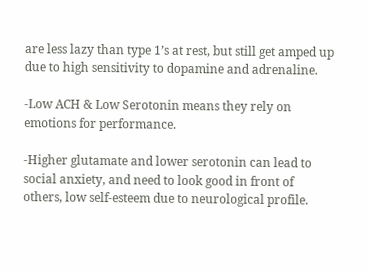are less lazy than type 1’s at rest, but still get amped up due to high sensitivity to dopamine and adrenaline.

-Low ACH & Low Serotonin means they rely on emotions for performance.

-Higher glutamate and lower serotonin can lead to social anxiety, and need to look good in front of others, low self-esteem due to neurological profile.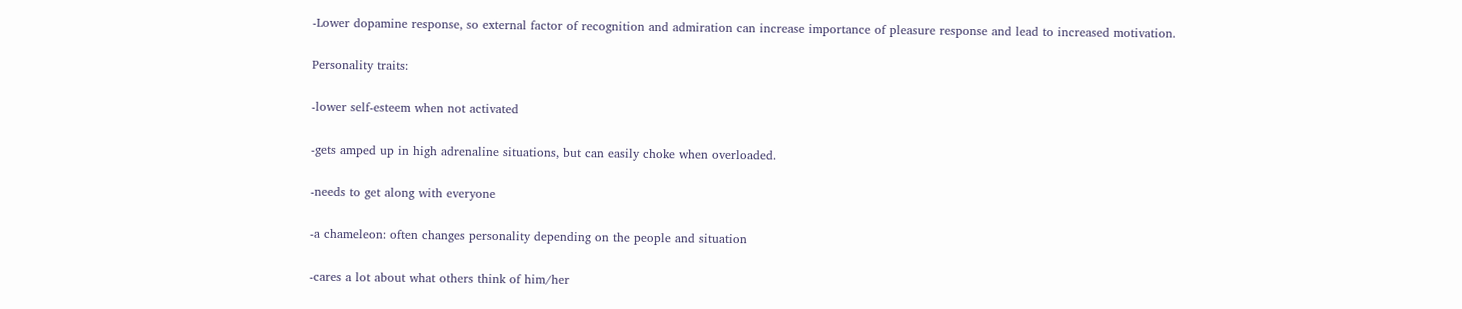-Lower dopamine response, so external factor of recognition and admiration can increase importance of pleasure response and lead to increased motivation.

Personality traits:

-lower self-esteem when not activated

-gets amped up in high adrenaline situations, but can easily choke when overloaded.

-needs to get along with everyone

-a chameleon: often changes personality depending on the people and situation

-cares a lot about what others think of him/her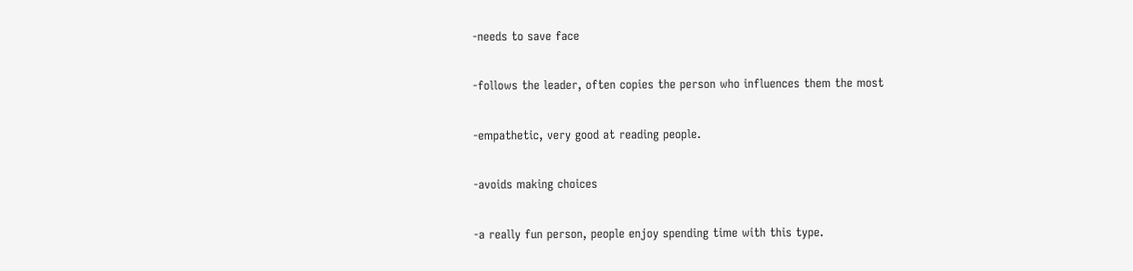-needs to save face

-follows the leader, often copies the person who influences them the most

-empathetic, very good at reading people.

-avoids making choices

-a really fun person, people enjoy spending time with this type.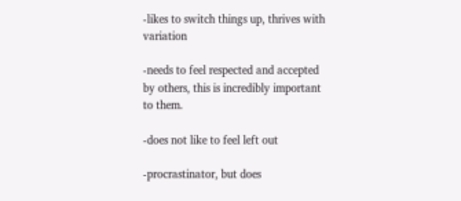-likes to switch things up, thrives with variation

-needs to feel respected and accepted by others, this is incredibly important to them.

-does not like to feel left out

-procrastinator, but does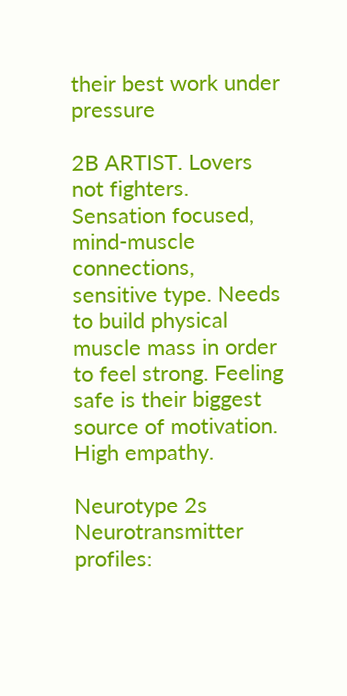their best work under pressure

2B ARTIST. Lovers not fighters. Sensation focused, mind-muscle connections, sensitive type. Needs to build physical muscle mass in order to feel strong. Feeling safe is their biggest source of motivation. High empathy.

Neurotype 2s Neurotransmitter profiles: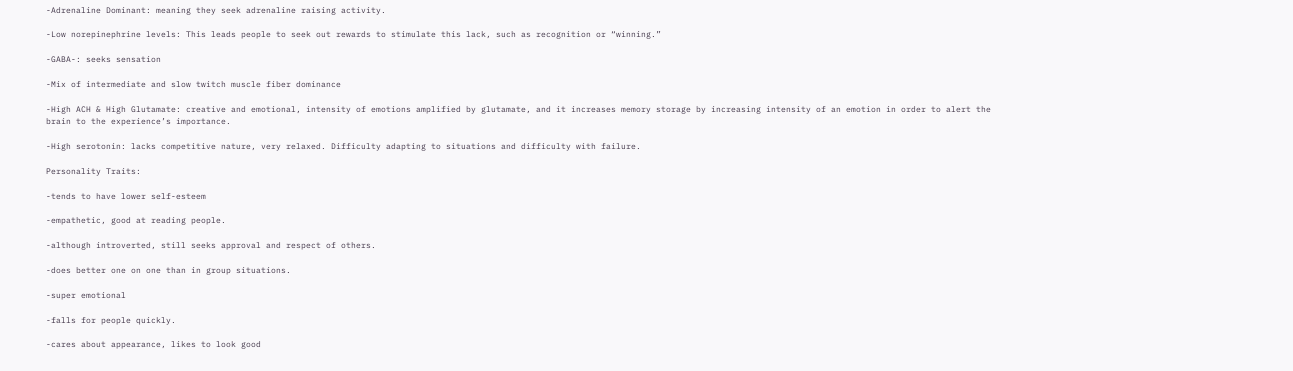-Adrenaline Dominant: meaning they seek adrenaline raising activity.

-Low norepinephrine levels: This leads people to seek out rewards to stimulate this lack, such as recognition or “winning.”

-GABA-: seeks sensation

-Mix of intermediate and slow twitch muscle fiber dominance

-High ACH & High Glutamate: creative and emotional, intensity of emotions amplified by glutamate, and it increases memory storage by increasing intensity of an emotion in order to alert the brain to the experience’s importance.

-High serotonin: lacks competitive nature, very relaxed. Difficulty adapting to situations and difficulty with failure.

Personality Traits:

-tends to have lower self-esteem

-empathetic, good at reading people.

-although introverted, still seeks approval and respect of others.

-does better one on one than in group situations.

-super emotional

-falls for people quickly.

-cares about appearance, likes to look good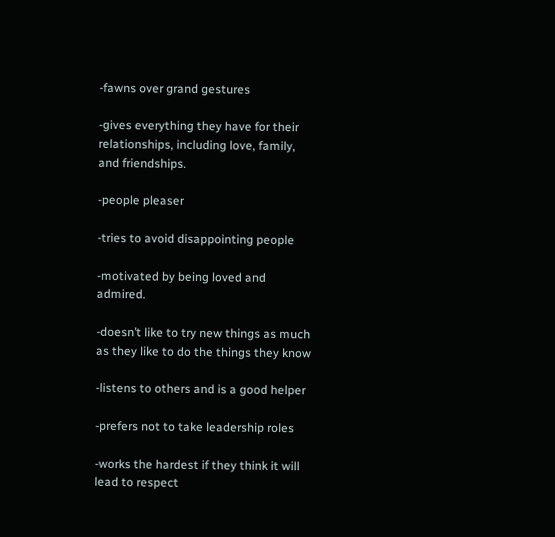-fawns over grand gestures

-gives everything they have for their relationships, including love, family, and friendships.

-people pleaser

-tries to avoid disappointing people

-motivated by being loved and admired.

-doesn’t like to try new things as much as they like to do the things they know

-listens to others and is a good helper

-prefers not to take leadership roles

-works the hardest if they think it will lead to respect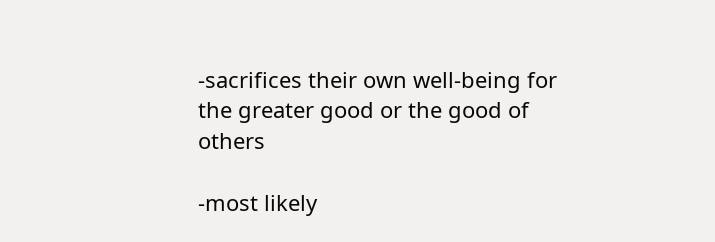-sacrifices their own well-being for the greater good or the good of others

-most likely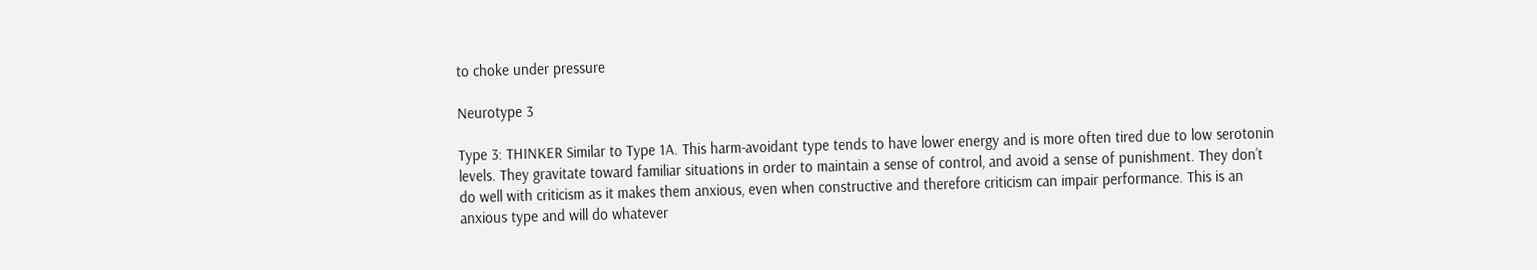to choke under pressure

Neurotype 3

Type 3: THINKER Similar to Type 1A. This harm-avoidant type tends to have lower energy and is more often tired due to low serotonin levels. They gravitate toward familiar situations in order to maintain a sense of control, and avoid a sense of punishment. They don’t do well with criticism as it makes them anxious, even when constructive and therefore criticism can impair performance. This is an anxious type and will do whatever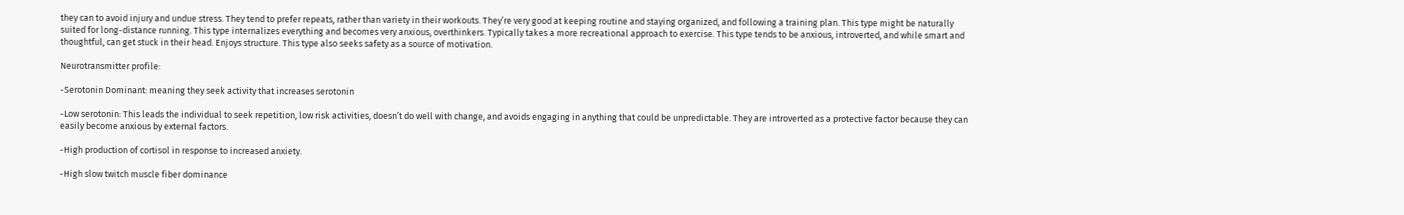they can to avoid injury and undue stress. They tend to prefer repeats, rather than variety in their workouts. They’re very good at keeping routine and staying organized, and following a training plan. This type might be naturally suited for long-distance running. This type internalizes everything and becomes very anxious, overthinkers. Typically takes a more recreational approach to exercise. This type tends to be anxious, introverted, and while smart and thoughtful, can get stuck in their head. Enjoys structure. This type also seeks safety as a source of motivation.

Neurotransmitter profile:

-Serotonin Dominant: meaning they seek activity that increases serotonin

-Low serotonin: This leads the individual to seek repetition, low risk activities, doesn’t do well with change, and avoids engaging in anything that could be unpredictable. They are introverted as a protective factor because they can easily become anxious by external factors.

-High production of cortisol in response to increased anxiety.

-High slow twitch muscle fiber dominance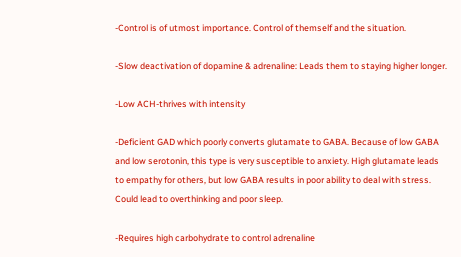-Control is of utmost importance. Control of themself and the situation.

-Slow deactivation of dopamine & adrenaline: Leads them to staying higher longer.

-Low ACH-thrives with intensity

-Deficient GAD which poorly converts glutamate to GABA. Because of low GABA and low serotonin, this type is very susceptible to anxiety. High glutamate leads to empathy for others, but low GABA results in poor ability to deal with stress. Could lead to overthinking and poor sleep.

-Requires high carbohydrate to control adrenaline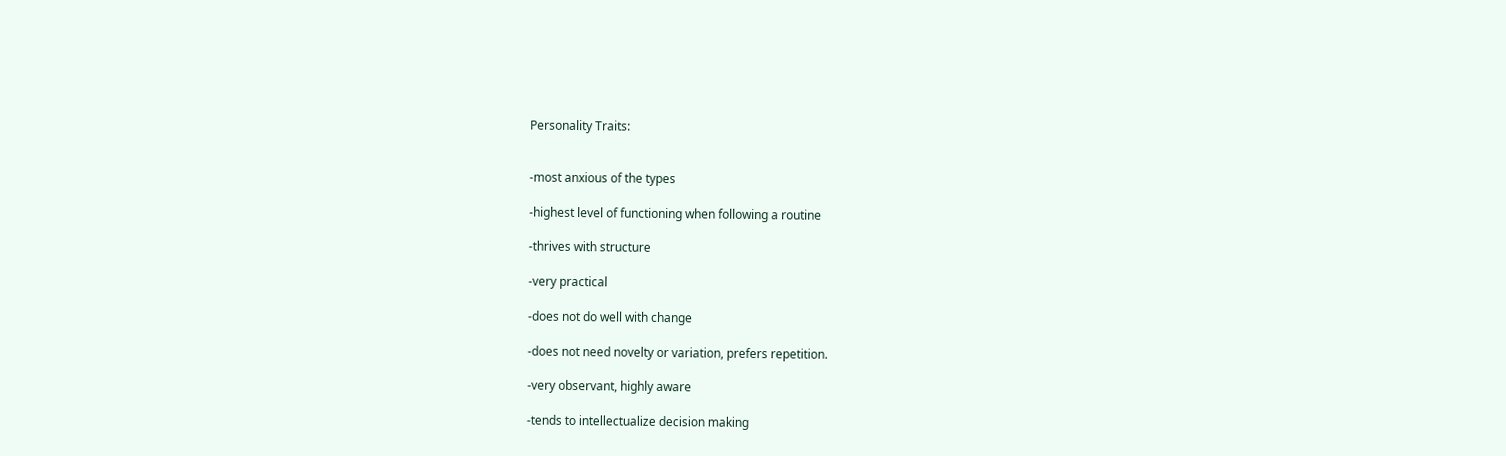Personality Traits:


-most anxious of the types

-highest level of functioning when following a routine

-thrives with structure

-very practical

-does not do well with change

-does not need novelty or variation, prefers repetition.

-very observant, highly aware

-tends to intellectualize decision making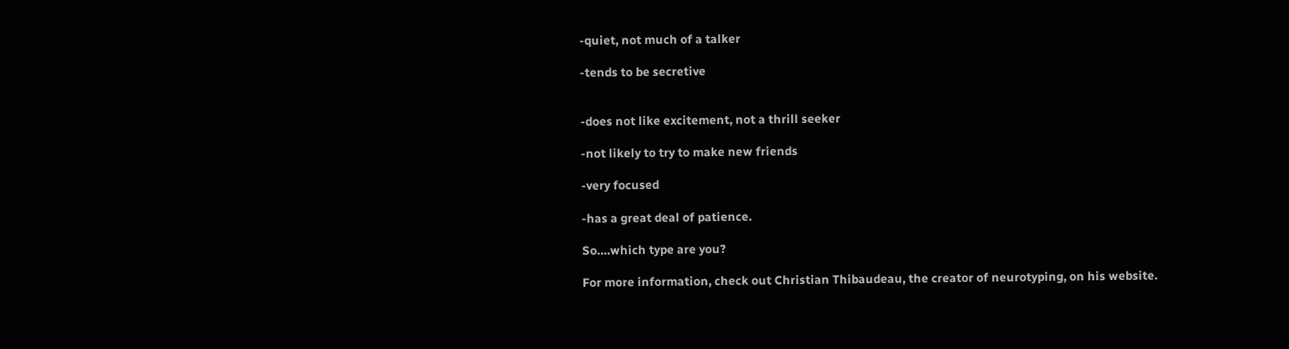-quiet, not much of a talker

-tends to be secretive


-does not like excitement, not a thrill seeker

-not likely to try to make new friends

-very focused

-has a great deal of patience.

So….which type are you?

For more information, check out Christian Thibaudeau, the creator of neurotyping, on his website.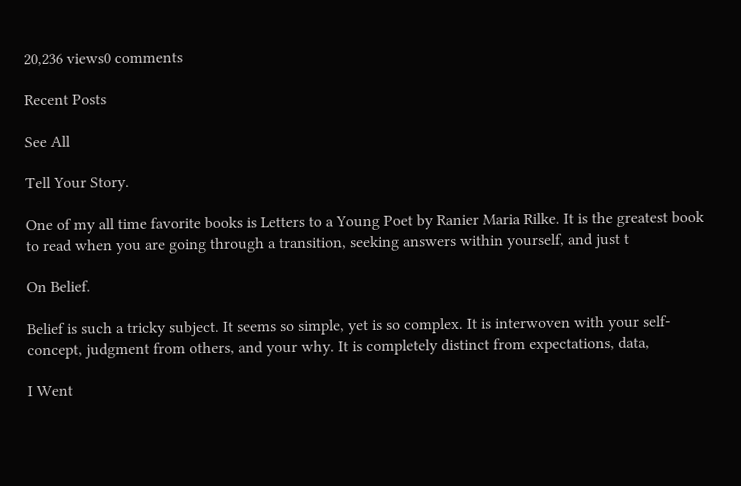20,236 views0 comments

Recent Posts

See All

Tell Your Story.

One of my all time favorite books is Letters to a Young Poet by Ranier Maria Rilke. It is the greatest book to read when you are going through a transition, seeking answers within yourself, and just t

On Belief.

Belief is such a tricky subject. It seems so simple, yet is so complex. It is interwoven with your self-concept, judgment from others, and your why. It is completely distinct from expectations, data,

I Went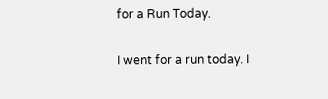for a Run Today.

I went for a run today. I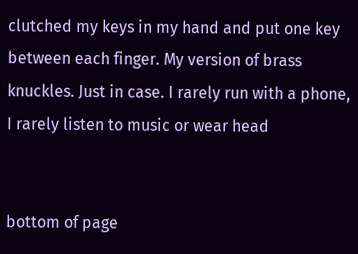clutched my keys in my hand and put one key between each finger. My version of brass knuckles. Just in case. I rarely run with a phone, I rarely listen to music or wear head


bottom of page